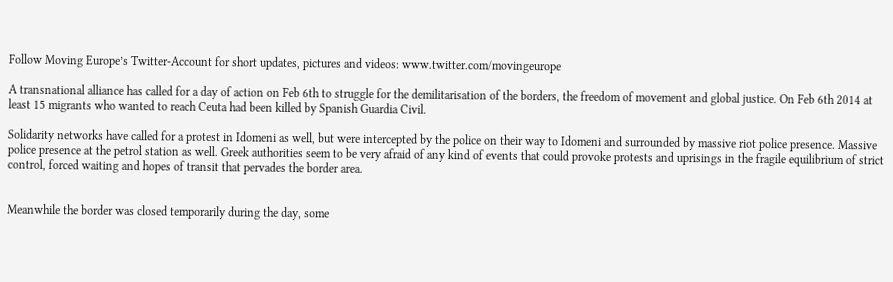Follow Moving Europe’s Twitter-Account for short updates, pictures and videos: www.twitter.com/movingeurope

A transnational alliance has called for a day of action on Feb 6th to struggle for the demilitarisation of the borders, the freedom of movement and global justice. On Feb 6th 2014 at least 15 migrants who wanted to reach Ceuta had been killed by Spanish Guardia Civil.

Solidarity networks have called for a protest in Idomeni as well, but were intercepted by the police on their way to Idomeni and surrounded by massive riot police presence. Massive police presence at the petrol station as well. Greek authorities seem to be very afraid of any kind of events that could provoke protests and uprisings in the fragile equilibrium of strict control, forced waiting and hopes of transit that pervades the border area.


Meanwhile the border was closed temporarily during the day, some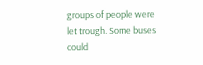groups of people were let trough. Some buses could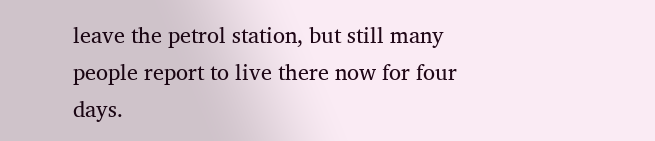leave the petrol station, but still many people report to live there now for four days.